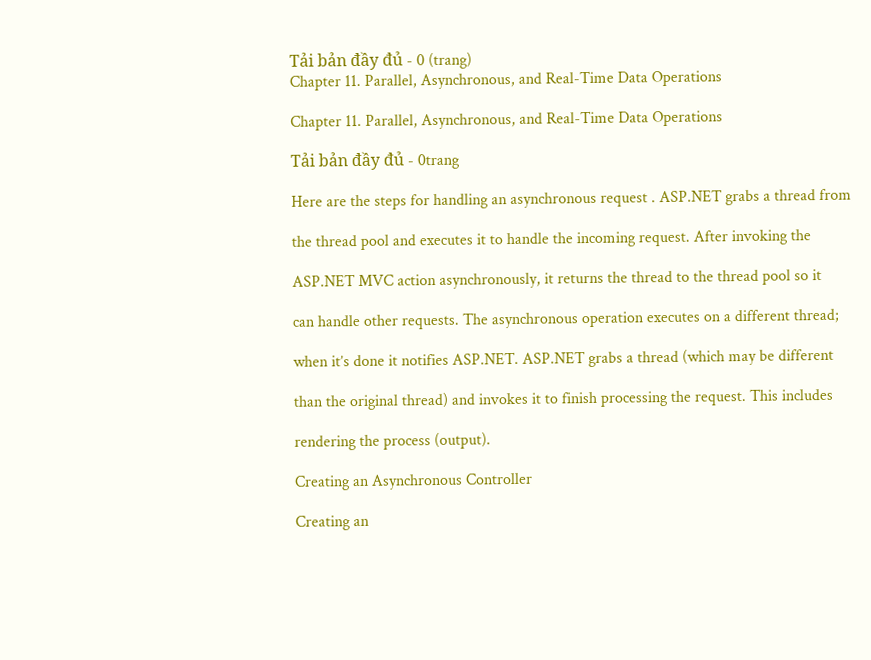Tải bản đầy đủ - 0 (trang)
Chapter 11. Parallel, Asynchronous, and Real-Time Data Operations

Chapter 11. Parallel, Asynchronous, and Real-Time Data Operations

Tải bản đầy đủ - 0trang

Here are the steps for handling an asynchronous request . ASP.NET grabs a thread from

the thread pool and executes it to handle the incoming request. After invoking the

ASP.NET MVC action asynchronously, it returns the thread to the thread pool so it

can handle other requests. The asynchronous operation executes on a different thread;

when it’s done it notifies ASP.NET. ASP.NET grabs a thread (which may be different

than the original thread) and invokes it to finish processing the request. This includes

rendering the process (output).

Creating an Asynchronous Controller

Creating an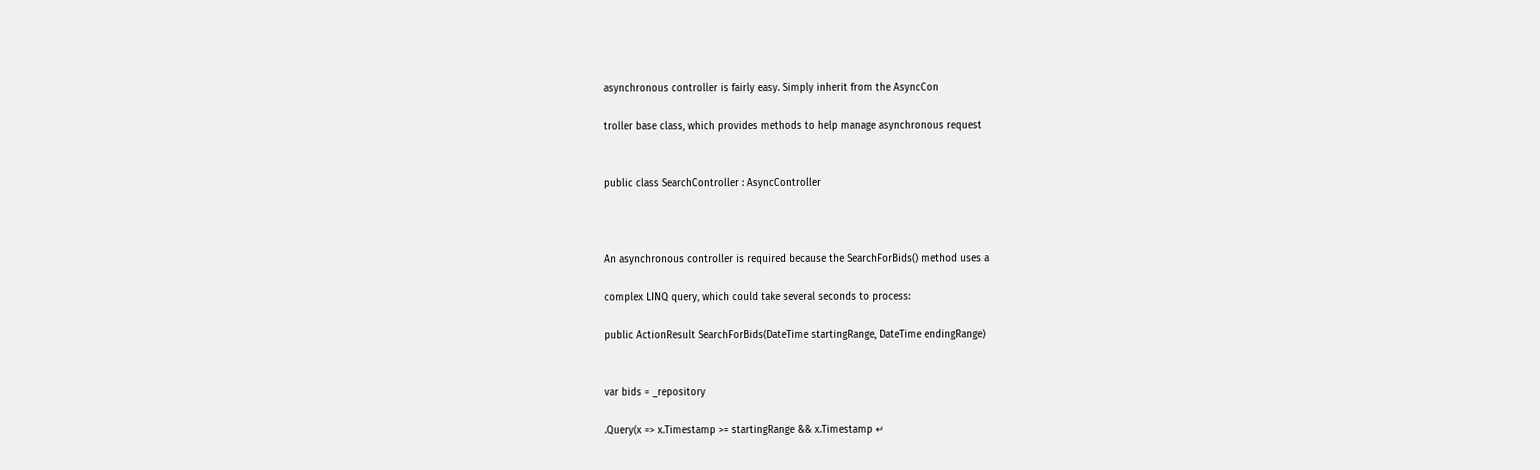asynchronous controller is fairly easy. Simply inherit from the AsyncCon

troller base class, which provides methods to help manage asynchronous request


public class SearchController : AsyncController



An asynchronous controller is required because the SearchForBids() method uses a

complex LINQ query, which could take several seconds to process:

public ActionResult SearchForBids(DateTime startingRange, DateTime endingRange)


var bids = _repository

.Query(x => x.Timestamp >= startingRange && x.Timestamp ↵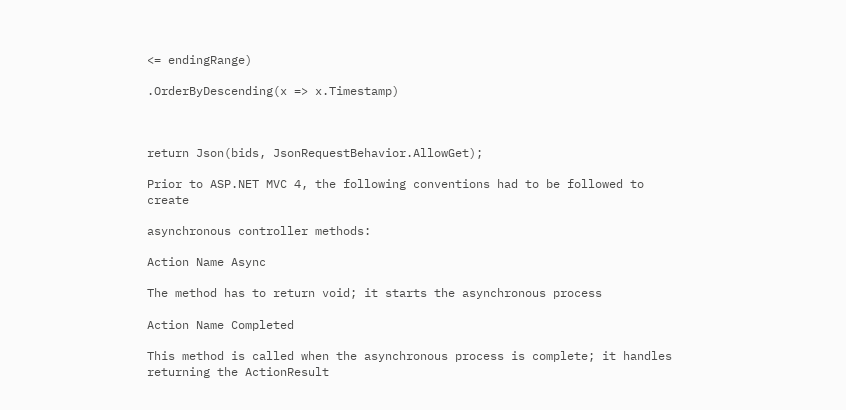<= endingRange)

.OrderByDescending(x => x.Timestamp)



return Json(bids, JsonRequestBehavior.AllowGet);

Prior to ASP.NET MVC 4, the following conventions had to be followed to create

asynchronous controller methods:

Action Name Async

The method has to return void; it starts the asynchronous process

Action Name Completed

This method is called when the asynchronous process is complete; it handles returning the ActionResult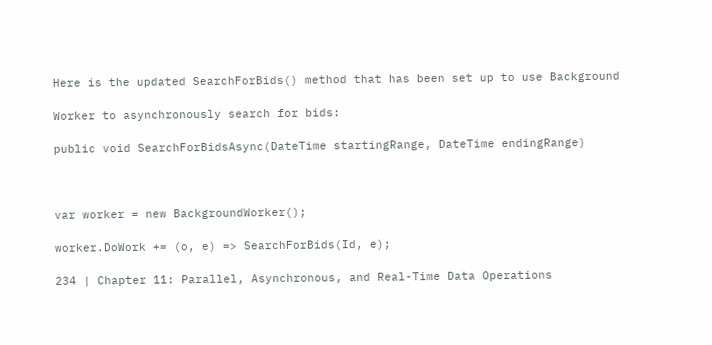Here is the updated SearchForBids() method that has been set up to use Background

Worker to asynchronously search for bids:

public void SearchForBidsAsync(DateTime startingRange, DateTime endingRange)



var worker = new BackgroundWorker();

worker.DoWork += (o, e) => SearchForBids(Id, e);

234 | Chapter 11: Parallel, Asynchronous, and Real-Time Data Operations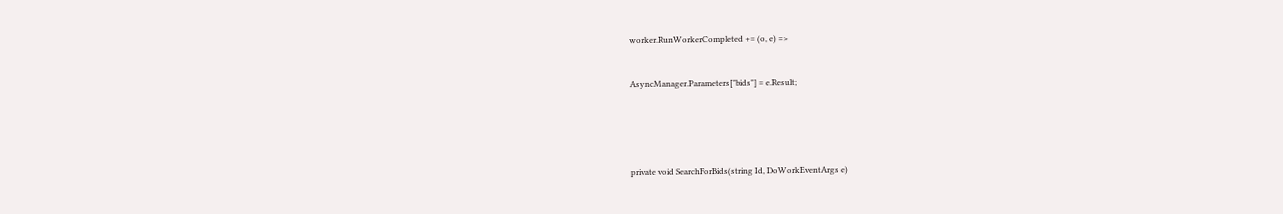worker.RunWorkerCompleted += (o, e) =>


AsyncManager.Parameters["bids"] = e.Result;





private void SearchForBids(string Id, DoWorkEventArgs e)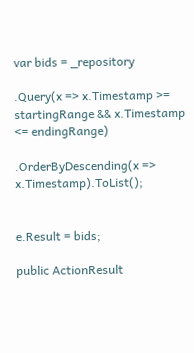var bids = _repository

.Query(x => x.Timestamp >= startingRange && x.Timestamp <= endingRange)

.OrderByDescending(x => x.Timestamp).ToList();


e.Result = bids;

public ActionResult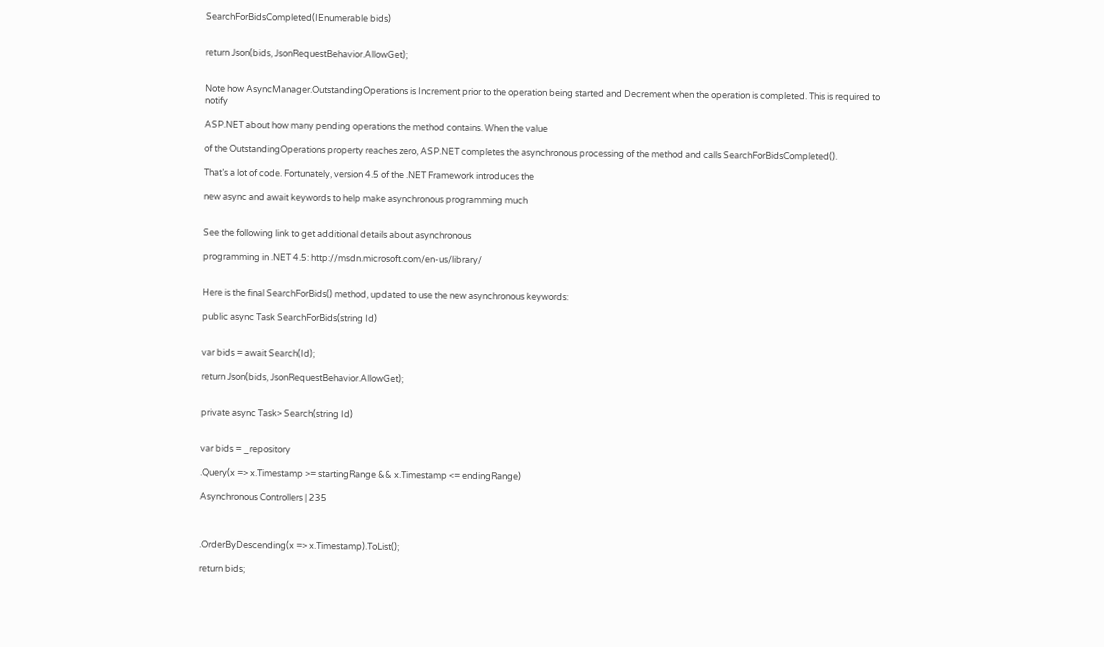SearchForBidsCompleted(IEnumerable bids)


return Json(bids, JsonRequestBehavior.AllowGet);


Note how AsyncManager.OutstandingOperations is Increment prior to the operation being started and Decrement when the operation is completed. This is required to notify

ASP.NET about how many pending operations the method contains. When the value

of the OutstandingOperations property reaches zero, ASP.NET completes the asynchronous processing of the method and calls SearchForBidsCompleted().

That’s a lot of code. Fortunately, version 4.5 of the .NET Framework introduces the

new async and await keywords to help make asynchronous programming much


See the following link to get additional details about asynchronous

programming in .NET 4.5: http://msdn.microsoft.com/en-us/library/


Here is the final SearchForBids() method, updated to use the new asynchronous keywords:

public async Task SearchForBids(string Id)


var bids = await Search(Id);

return Json(bids, JsonRequestBehavior.AllowGet);


private async Task> Search(string Id)


var bids = _repository

.Query(x => x.Timestamp >= startingRange && x.Timestamp <= endingRange)

Asynchronous Controllers | 235



.OrderByDescending(x => x.Timestamp).ToList();

return bids;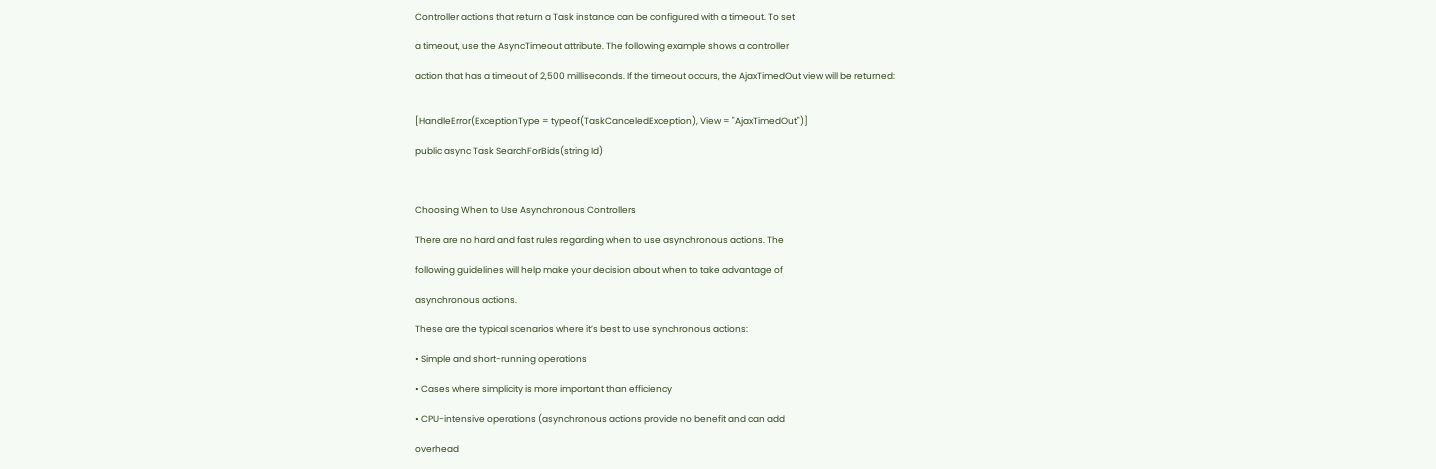Controller actions that return a Task instance can be configured with a timeout. To set

a timeout, use the AsyncTimeout attribute. The following example shows a controller

action that has a timeout of 2,500 milliseconds. If the timeout occurs, the AjaxTimedOut view will be returned:


[HandleError(ExceptionType = typeof(TaskCanceledException), View = "AjaxTimedOut")]

public async Task SearchForBids(string Id)



Choosing When to Use Asynchronous Controllers

There are no hard and fast rules regarding when to use asynchronous actions. The

following guidelines will help make your decision about when to take advantage of

asynchronous actions.

These are the typical scenarios where it’s best to use synchronous actions:

• Simple and short-running operations

• Cases where simplicity is more important than efficiency

• CPU-intensive operations (asynchronous actions provide no benefit and can add

overhead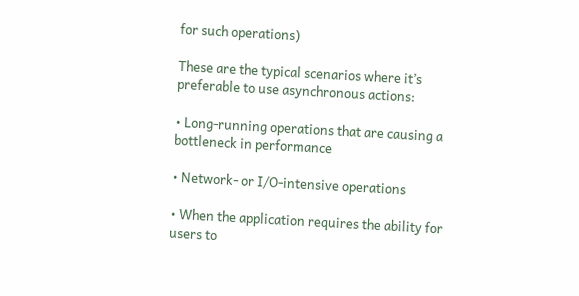for such operations)

These are the typical scenarios where it’s preferable to use asynchronous actions:

• Long-running operations that are causing a bottleneck in performance

• Network- or I/O-intensive operations

• When the application requires the ability for users to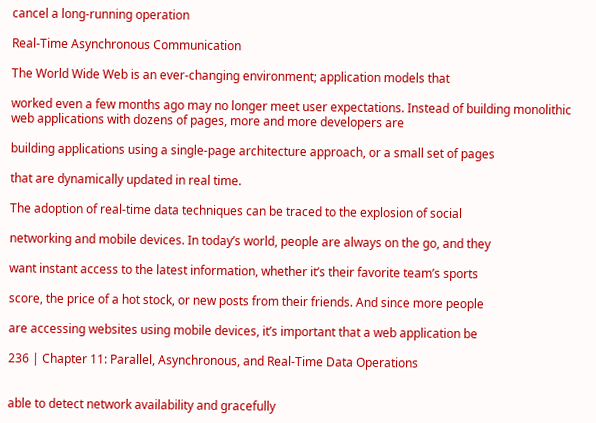cancel a long-running operation

Real-Time Asynchronous Communication

The World Wide Web is an ever-changing environment; application models that

worked even a few months ago may no longer meet user expectations. Instead of building monolithic web applications with dozens of pages, more and more developers are

building applications using a single-page architecture approach, or a small set of pages

that are dynamically updated in real time.

The adoption of real-time data techniques can be traced to the explosion of social

networking and mobile devices. In today’s world, people are always on the go, and they

want instant access to the latest information, whether it’s their favorite team’s sports

score, the price of a hot stock, or new posts from their friends. And since more people

are accessing websites using mobile devices, it’s important that a web application be

236 | Chapter 11: Parallel, Asynchronous, and Real-Time Data Operations


able to detect network availability and gracefully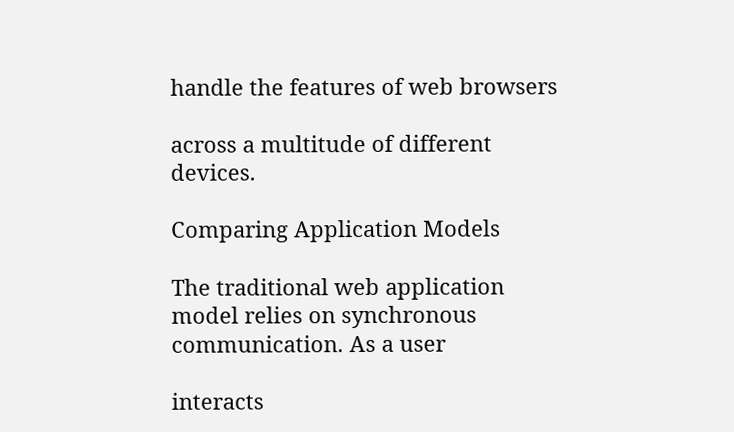handle the features of web browsers

across a multitude of different devices.

Comparing Application Models

The traditional web application model relies on synchronous communication. As a user

interacts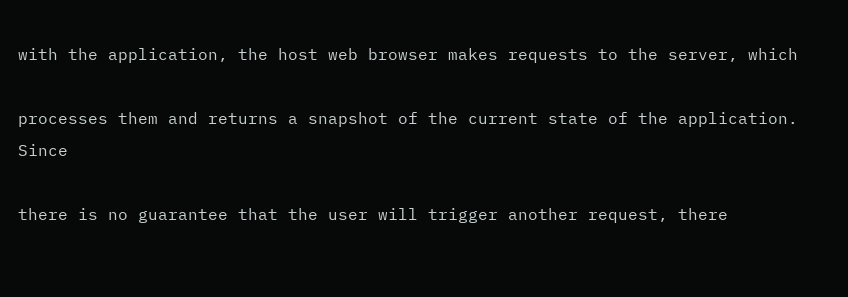with the application, the host web browser makes requests to the server, which

processes them and returns a snapshot of the current state of the application. Since

there is no guarantee that the user will trigger another request, there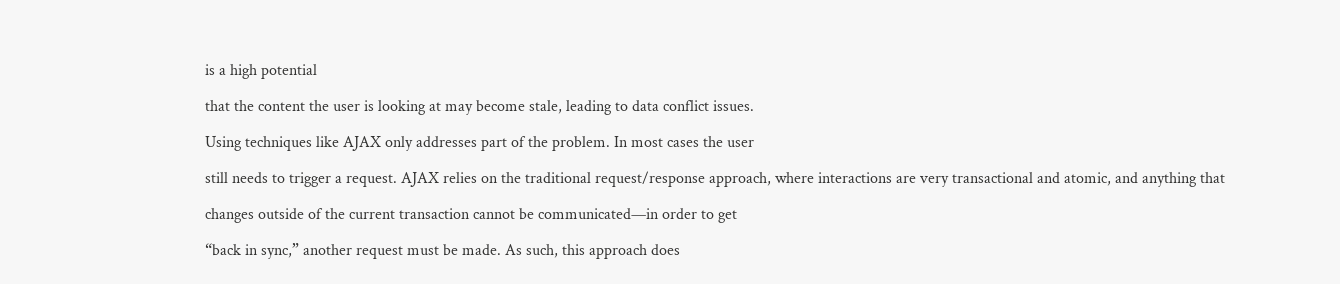is a high potential

that the content the user is looking at may become stale, leading to data conflict issues.

Using techniques like AJAX only addresses part of the problem. In most cases the user

still needs to trigger a request. AJAX relies on the traditional request/response approach, where interactions are very transactional and atomic, and anything that

changes outside of the current transaction cannot be communicated—in order to get

“back in sync,” another request must be made. As such, this approach does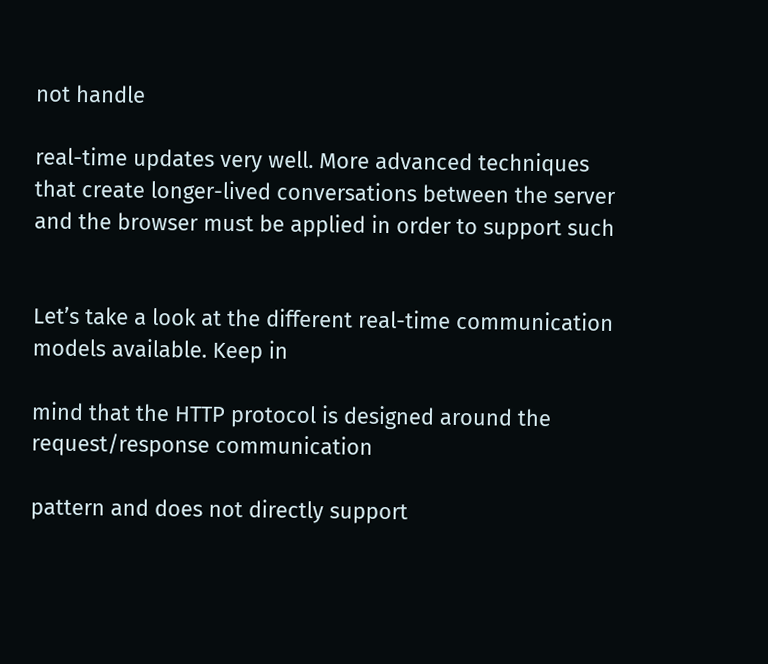not handle

real-time updates very well. More advanced techniques that create longer-lived conversations between the server and the browser must be applied in order to support such


Let’s take a look at the different real-time communication models available. Keep in

mind that the HTTP protocol is designed around the request/response communication

pattern and does not directly support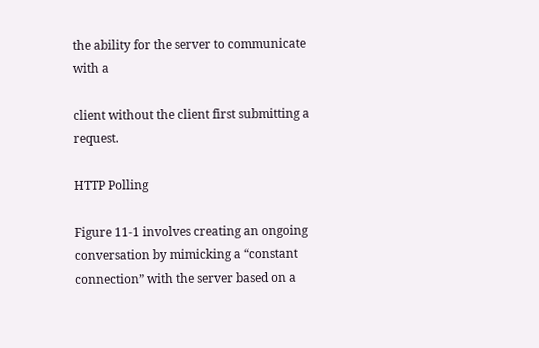the ability for the server to communicate with a

client without the client first submitting a request.

HTTP Polling

Figure 11-1 involves creating an ongoing conversation by mimicking a “constant connection” with the server based on a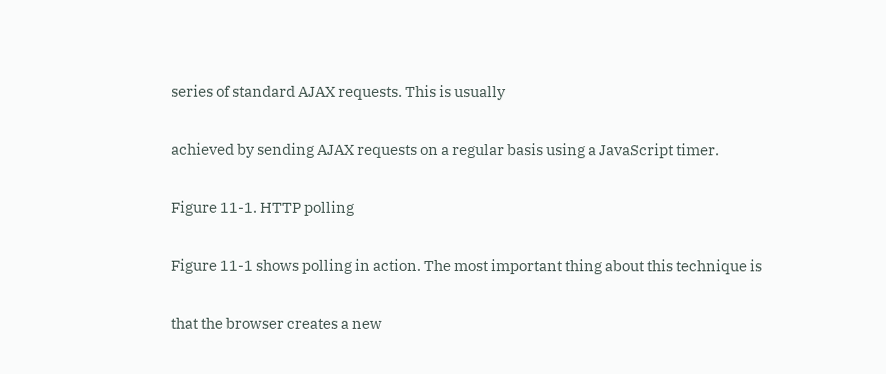series of standard AJAX requests. This is usually

achieved by sending AJAX requests on a regular basis using a JavaScript timer.

Figure 11-1. HTTP polling

Figure 11-1 shows polling in action. The most important thing about this technique is

that the browser creates a new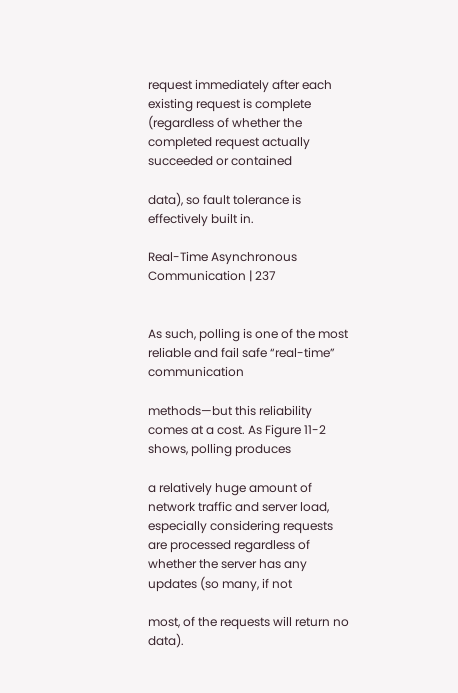request immediately after each existing request is complete (regardless of whether the completed request actually succeeded or contained

data), so fault tolerance is effectively built in.

Real-Time Asynchronous Communication | 237


As such, polling is one of the most reliable and fail safe “real-time” communication

methods—but this reliability comes at a cost. As Figure 11-2 shows, polling produces

a relatively huge amount of network traffic and server load, especially considering requests are processed regardless of whether the server has any updates (so many, if not

most, of the requests will return no data).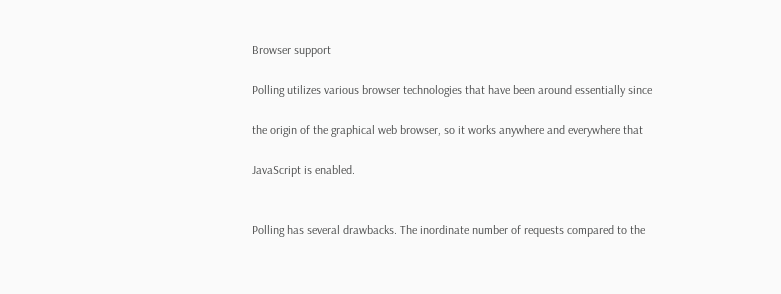Browser support

Polling utilizes various browser technologies that have been around essentially since

the origin of the graphical web browser, so it works anywhere and everywhere that

JavaScript is enabled.


Polling has several drawbacks. The inordinate number of requests compared to the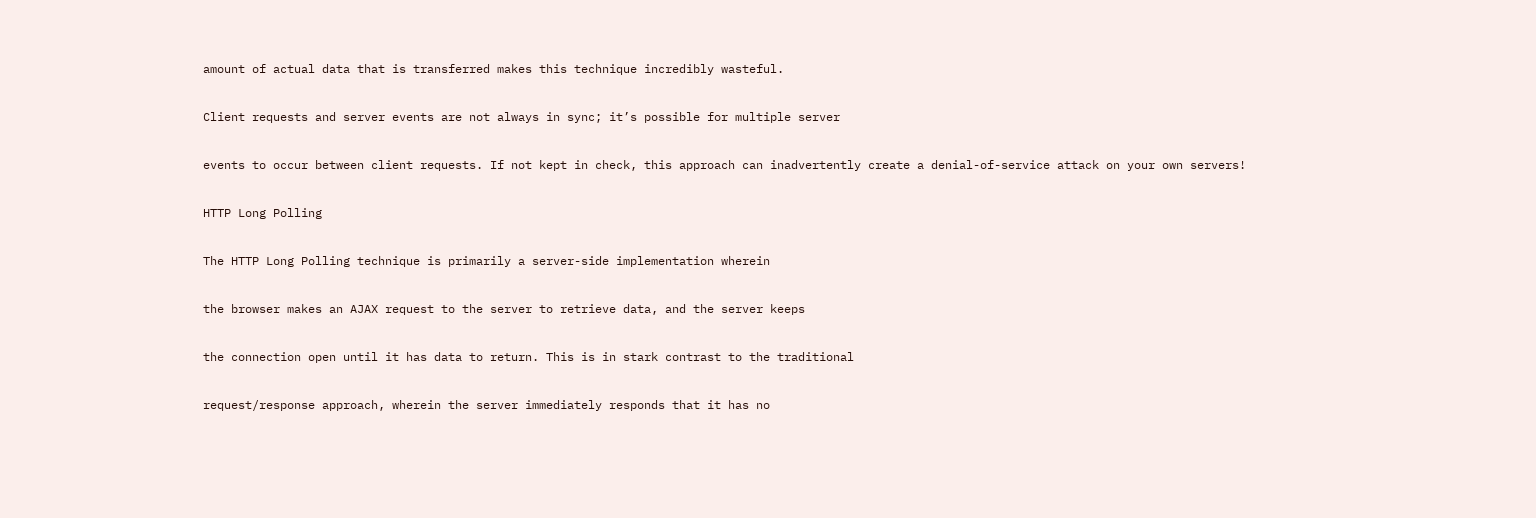amount of actual data that is transferred makes this technique incredibly wasteful.

Client requests and server events are not always in sync; it’s possible for multiple server

events to occur between client requests. If not kept in check, this approach can inadvertently create a denial-of-service attack on your own servers!

HTTP Long Polling

The HTTP Long Polling technique is primarily a server-side implementation wherein

the browser makes an AJAX request to the server to retrieve data, and the server keeps

the connection open until it has data to return. This is in stark contrast to the traditional

request/response approach, wherein the server immediately responds that it has no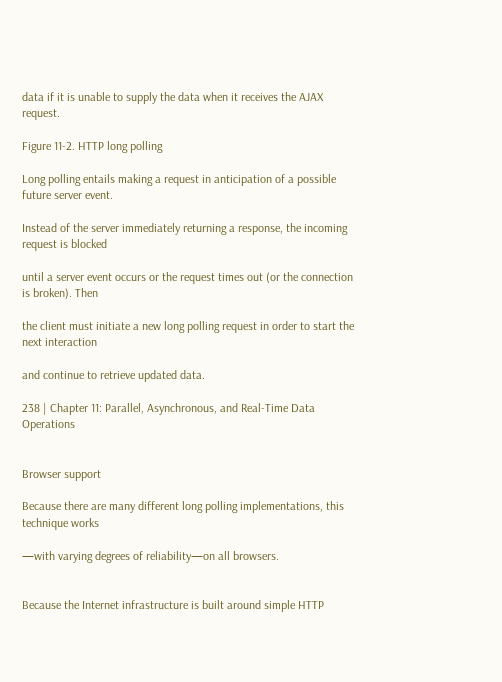data if it is unable to supply the data when it receives the AJAX request.

Figure 11-2. HTTP long polling

Long polling entails making a request in anticipation of a possible future server event.

Instead of the server immediately returning a response, the incoming request is blocked

until a server event occurs or the request times out (or the connection is broken). Then

the client must initiate a new long polling request in order to start the next interaction

and continue to retrieve updated data.

238 | Chapter 11: Parallel, Asynchronous, and Real-Time Data Operations


Browser support

Because there are many different long polling implementations, this technique works

—with varying degrees of reliability—on all browsers.


Because the Internet infrastructure is built around simple HTTP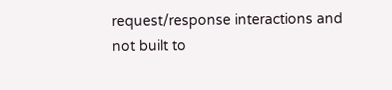request/response interactions and not built to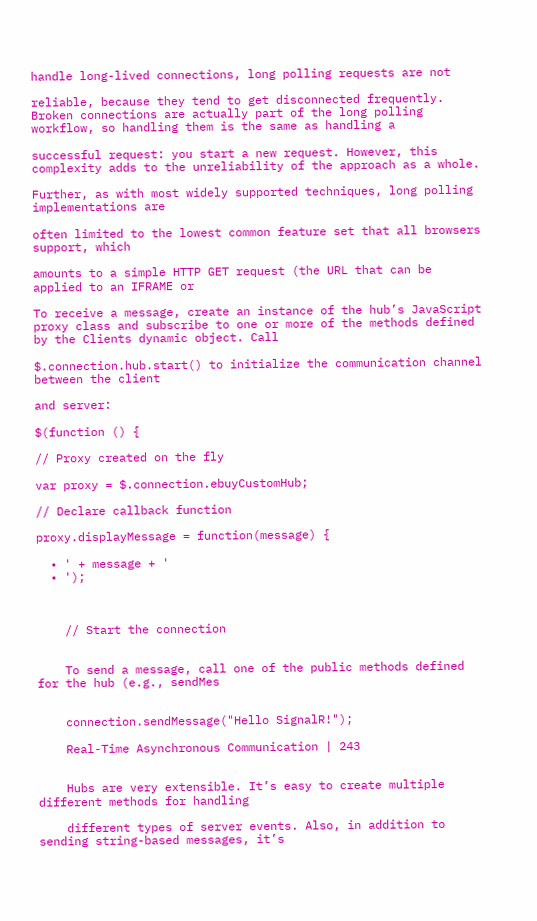handle long-lived connections, long polling requests are not

reliable, because they tend to get disconnected frequently. Broken connections are actually part of the long polling workflow, so handling them is the same as handling a

successful request: you start a new request. However, this complexity adds to the unreliability of the approach as a whole.

Further, as with most widely supported techniques, long polling implementations are

often limited to the lowest common feature set that all browsers support, which

amounts to a simple HTTP GET request (the URL that can be applied to an IFRAME or

To receive a message, create an instance of the hub’s JavaScript proxy class and subscribe to one or more of the methods defined by the Clients dynamic object. Call

$.connection.hub.start() to initialize the communication channel between the client

and server:

$(function () {

// Proxy created on the fly

var proxy = $.connection.ebuyCustomHub;

// Declare callback function

proxy.displayMessage = function(message) {

  • ' + message + '
  • ');



    // Start the connection


    To send a message, call one of the public methods defined for the hub (e.g., sendMes


    connection.sendMessage("Hello SignalR!");

    Real-Time Asynchronous Communication | 243


    Hubs are very extensible. It’s easy to create multiple different methods for handling

    different types of server events. Also, in addition to sending string-based messages, it’s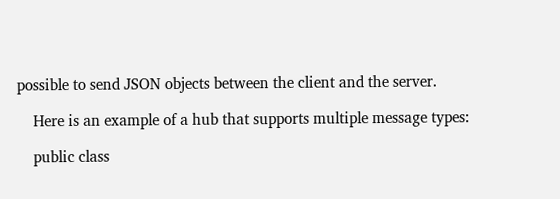possible to send JSON objects between the client and the server.

    Here is an example of a hub that supports multiple message types:

    public class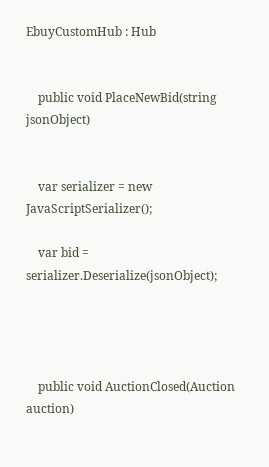EbuyCustomHub : Hub


    public void PlaceNewBid(string jsonObject)


    var serializer = new JavaScriptSerializer();

    var bid = serializer.Deserialize(jsonObject);




    public void AuctionClosed(Auction auction)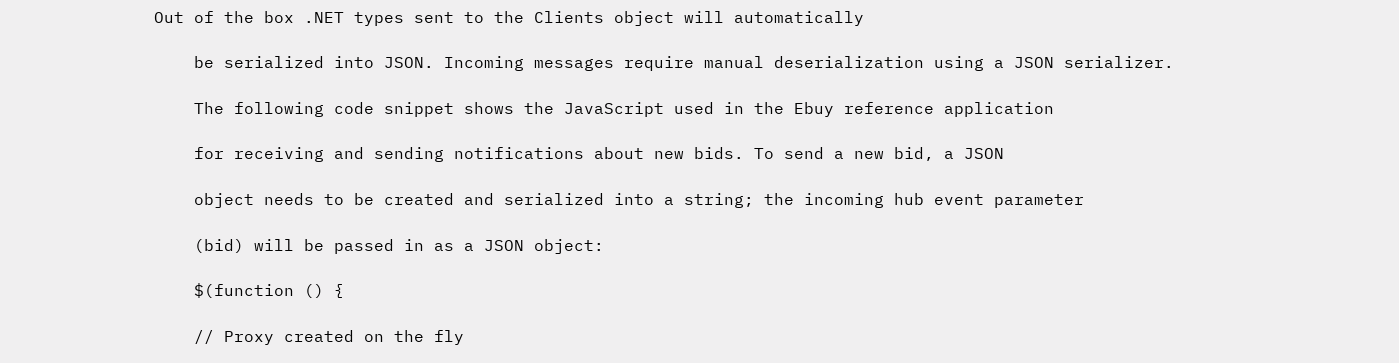Out of the box .NET types sent to the Clients object will automatically

    be serialized into JSON. Incoming messages require manual deserialization using a JSON serializer.

    The following code snippet shows the JavaScript used in the Ebuy reference application

    for receiving and sending notifications about new bids. To send a new bid, a JSON

    object needs to be created and serialized into a string; the incoming hub event parameter

    (bid) will be passed in as a JSON object:

    $(function () {

    // Proxy created on the fly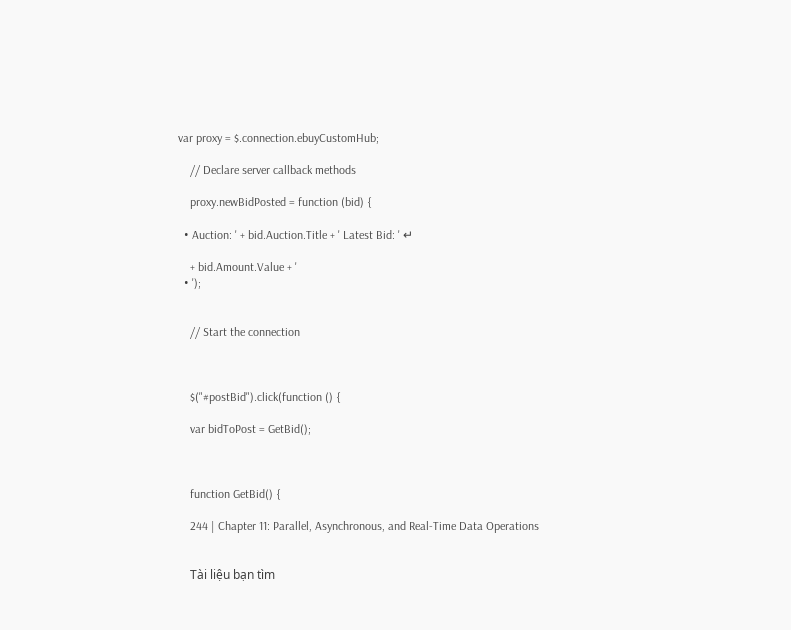var proxy = $.connection.ebuyCustomHub;

    // Declare server callback methods

    proxy.newBidPosted = function (bid) {

  • Auction: ' + bid.Auction.Title + ' Latest Bid: ' ↵

    + bid.Amount.Value + '
  • ');


    // Start the connection



    $("#postBid").click(function () {

    var bidToPost = GetBid();



    function GetBid() {

    244 | Chapter 11: Parallel, Asynchronous, and Real-Time Data Operations


    Tài liệu bạn tìm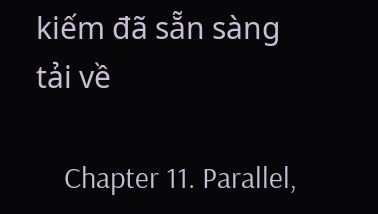kiếm đã sẵn sàng tải về

    Chapter 11. Parallel,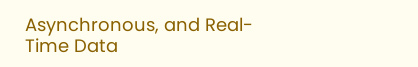Asynchronous, and Real-Time Data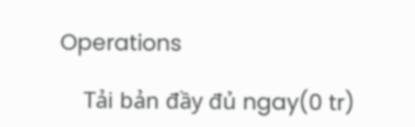Operations

    Tải bản đầy đủ ngay(0 tr)